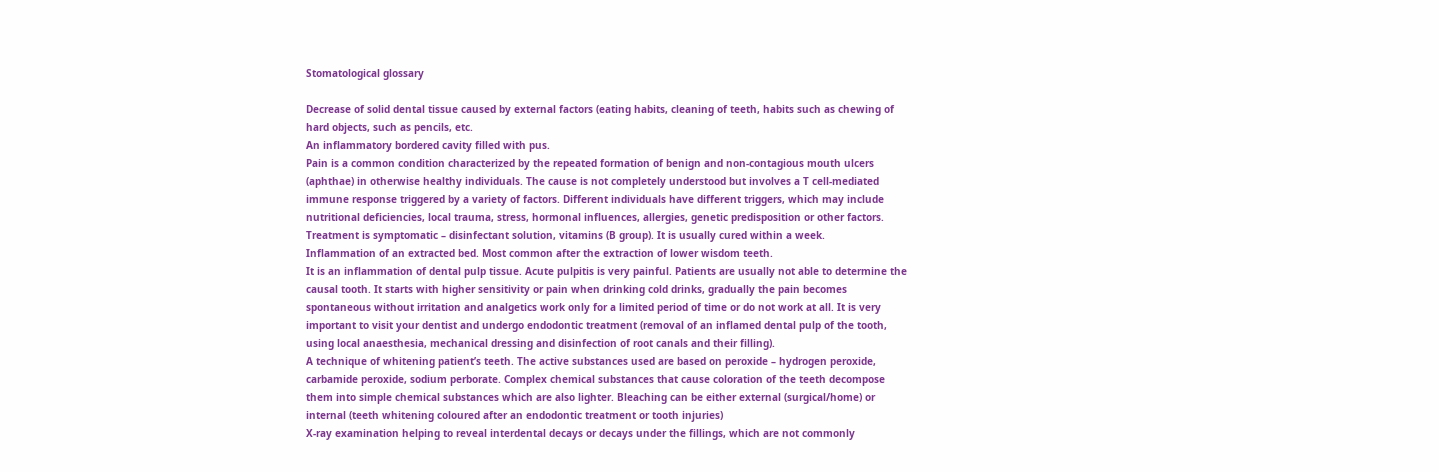Stomatological glossary

Decrease of solid dental tissue caused by external factors (eating habits, cleaning of teeth, habits such as chewing of hard objects, such as pencils, etc.
An inflammatory bordered cavity filled with pus.
Pain is a common condition characterized by the repeated formation of benign and non-contagious mouth ulcers (aphthae) in otherwise healthy individuals. The cause is not completely understood but involves a T cell-mediated immune response triggered by a variety of factors. Different individuals have different triggers, which may include nutritional deficiencies, local trauma, stress, hormonal influences, allergies, genetic predisposition or other factors. Treatment is symptomatic – disinfectant solution, vitamins (B group). It is usually cured within a week.
Inflammation of an extracted bed. Most common after the extraction of lower wisdom teeth.
It is an inflammation of dental pulp tissue. Acute pulpitis is very painful. Patients are usually not able to determine the causal tooth. It starts with higher sensitivity or pain when drinking cold drinks, gradually the pain becomes spontaneous without irritation and analgetics work only for a limited period of time or do not work at all. It is very important to visit your dentist and undergo endodontic treatment (removal of an inflamed dental pulp of the tooth, using local anaesthesia, mechanical dressing and disinfection of root canals and their filling).
A technique of whitening patient’s teeth. The active substances used are based on peroxide – hydrogen peroxide, carbamide peroxide, sodium perborate. Complex chemical substances that cause coloration of the teeth decompose them into simple chemical substances which are also lighter. Bleaching can be either external (surgical/home) or internal (teeth whitening coloured after an endodontic treatment or tooth injuries)
X-ray examination helping to reveal interdental decays or decays under the fillings, which are not commonly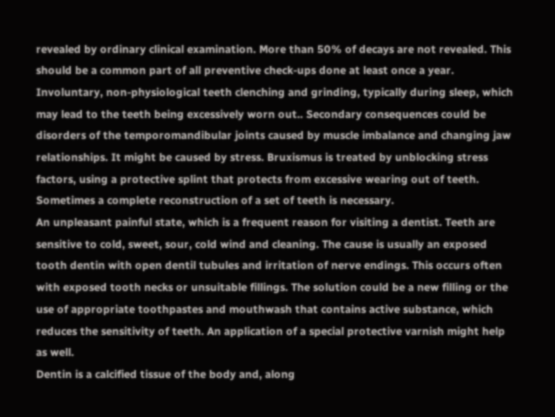revealed by ordinary clinical examination. More than 50% of decays are not revealed. This should be a common part of all preventive check-ups done at least once a year.
Involuntary, non-physiological teeth clenching and grinding, typically during sleep, which may lead to the teeth being excessively worn out.. Secondary consequences could be disorders of the temporomandibular joints caused by muscle imbalance and changing jaw relationships. It might be caused by stress. Bruxismus is treated by unblocking stress factors, using a protective splint that protects from excessive wearing out of teeth. Sometimes a complete reconstruction of a set of teeth is necessary.
An unpleasant painful state, which is a frequent reason for visiting a dentist. Teeth are sensitive to cold, sweet, sour, cold wind and cleaning. The cause is usually an exposed tooth dentin with open dentil tubules and irritation of nerve endings. This occurs often with exposed tooth necks or unsuitable fillings. The solution could be a new filling or the use of appropriate toothpastes and mouthwash that contains active substance, which reduces the sensitivity of teeth. An application of a special protective varnish might help as well.
Dentin is a calcified tissue of the body and, along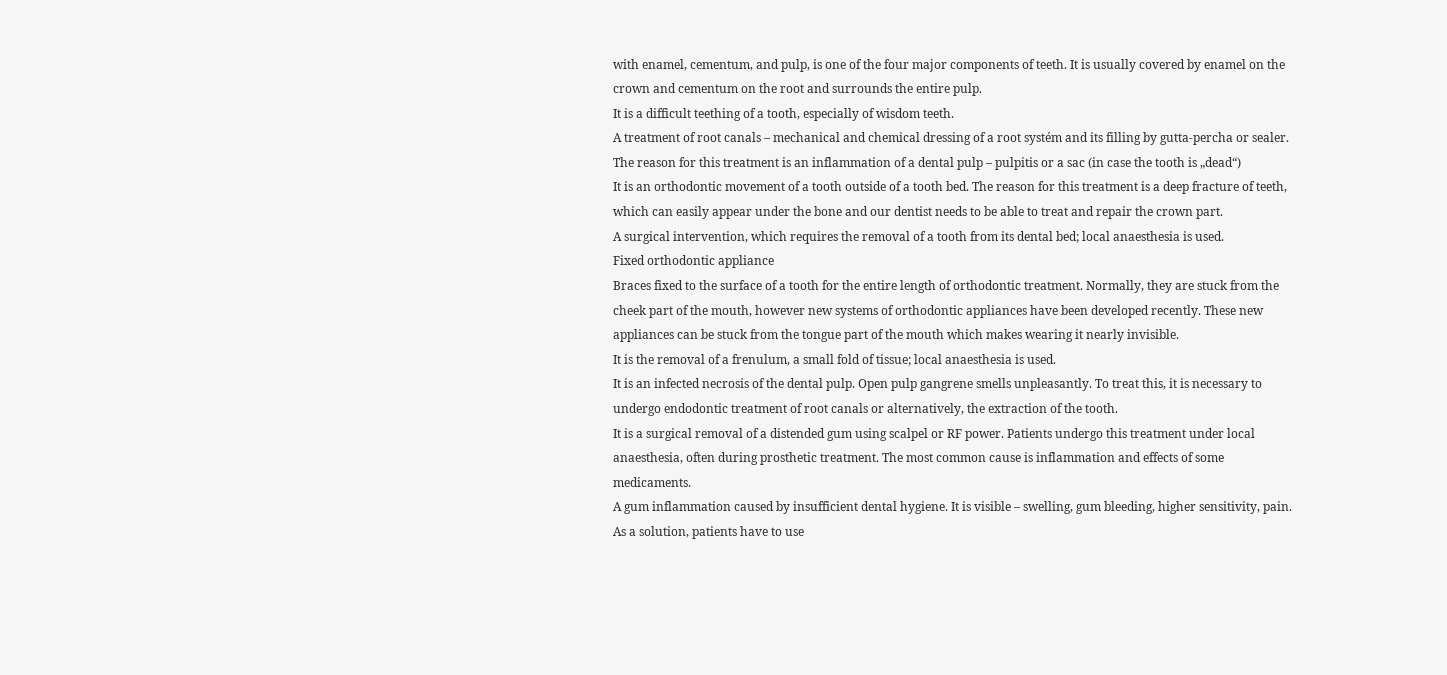with enamel, cementum, and pulp, is one of the four major components of teeth. It is usually covered by enamel on the crown and cementum on the root and surrounds the entire pulp.
It is a difficult teething of a tooth, especially of wisdom teeth.
A treatment of root canals – mechanical and chemical dressing of a root systém and its filling by gutta-percha or sealer. The reason for this treatment is an inflammation of a dental pulp – pulpitis or a sac (in case the tooth is „dead“)
It is an orthodontic movement of a tooth outside of a tooth bed. The reason for this treatment is a deep fracture of teeth, which can easily appear under the bone and our dentist needs to be able to treat and repair the crown part.
A surgical intervention, which requires the removal of a tooth from its dental bed; local anaesthesia is used.
Fixed orthodontic appliance
Braces fixed to the surface of a tooth for the entire length of orthodontic treatment. Normally, they are stuck from the cheek part of the mouth, however new systems of orthodontic appliances have been developed recently. These new appliances can be stuck from the tongue part of the mouth which makes wearing it nearly invisible.
It is the removal of a frenulum, a small fold of tissue; local anaesthesia is used.
It is an infected necrosis of the dental pulp. Open pulp gangrene smells unpleasantly. To treat this, it is necessary to undergo endodontic treatment of root canals or alternatively, the extraction of the tooth.
It is a surgical removal of a distended gum using scalpel or RF power. Patients undergo this treatment under local anaesthesia, often during prosthetic treatment. The most common cause is inflammation and effects of some medicaments.
A gum inflammation caused by insufficient dental hygiene. It is visible – swelling, gum bleeding, higher sensitivity, pain. As a solution, patients have to use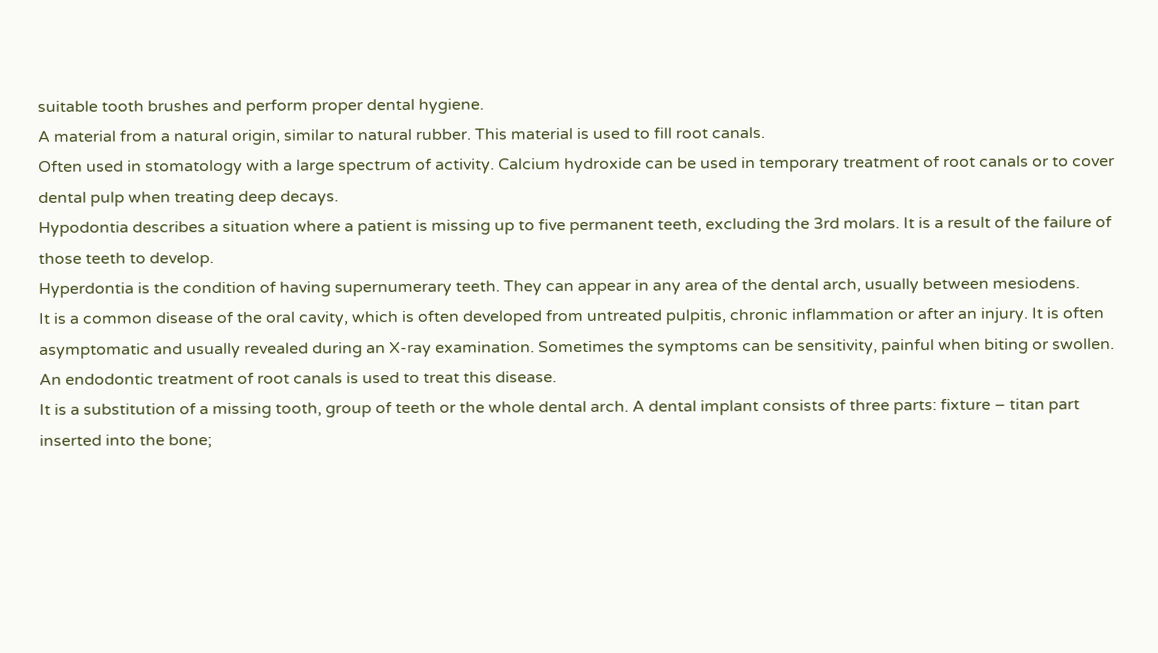suitable tooth brushes and perform proper dental hygiene.
A material from a natural origin, similar to natural rubber. This material is used to fill root canals.
Often used in stomatology with a large spectrum of activity. Calcium hydroxide can be used in temporary treatment of root canals or to cover dental pulp when treating deep decays.
Hypodontia describes a situation where a patient is missing up to five permanent teeth, excluding the 3rd molars. It is a result of the failure of those teeth to develop.
Hyperdontia is the condition of having supernumerary teeth. They can appear in any area of the dental arch, usually between mesiodens.
It is a common disease of the oral cavity, which is often developed from untreated pulpitis, chronic inflammation or after an injury. It is often asymptomatic and usually revealed during an X-ray examination. Sometimes the symptoms can be sensitivity, painful when biting or swollen. An endodontic treatment of root canals is used to treat this disease.
It is a substitution of a missing tooth, group of teeth or the whole dental arch. A dental implant consists of three parts: fixture – titan part inserted into the bone;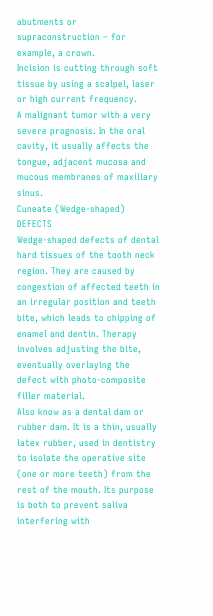abutments or supraconstruction – for example, a crown.
Incision is cutting through soft tissue by using a scalpel, laser or high current frequency.
A malignant tumor with a very severe prognosis. In the oral cavity, it usually affects the tongue, adjacent mucosa and mucous membranes of maxillary sinus.
Cuneate (Wedge-shaped) DEFECTS
Wedge-shaped defects of dental hard tissues of the tooth neck region. They are caused by congestion of affected teeth in an irregular position and teeth bite, which leads to chipping of enamel and dentin. Therapy involves adjusting the bite, eventually overlaying the defect with photo-composite filler material.
Also know as a dental dam or rubber dam. It is a thin, usually latex rubber, used in dentistry to isolate the operative site (one or more teeth) from the rest of the mouth. Its purpose is both to prevent saliva interfering with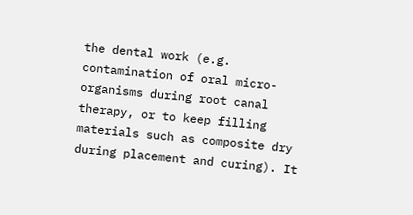the dental work (e.g. contamination of oral micro-organisms during root canal therapy, or to keep filling materials such as composite dry during placement and curing). It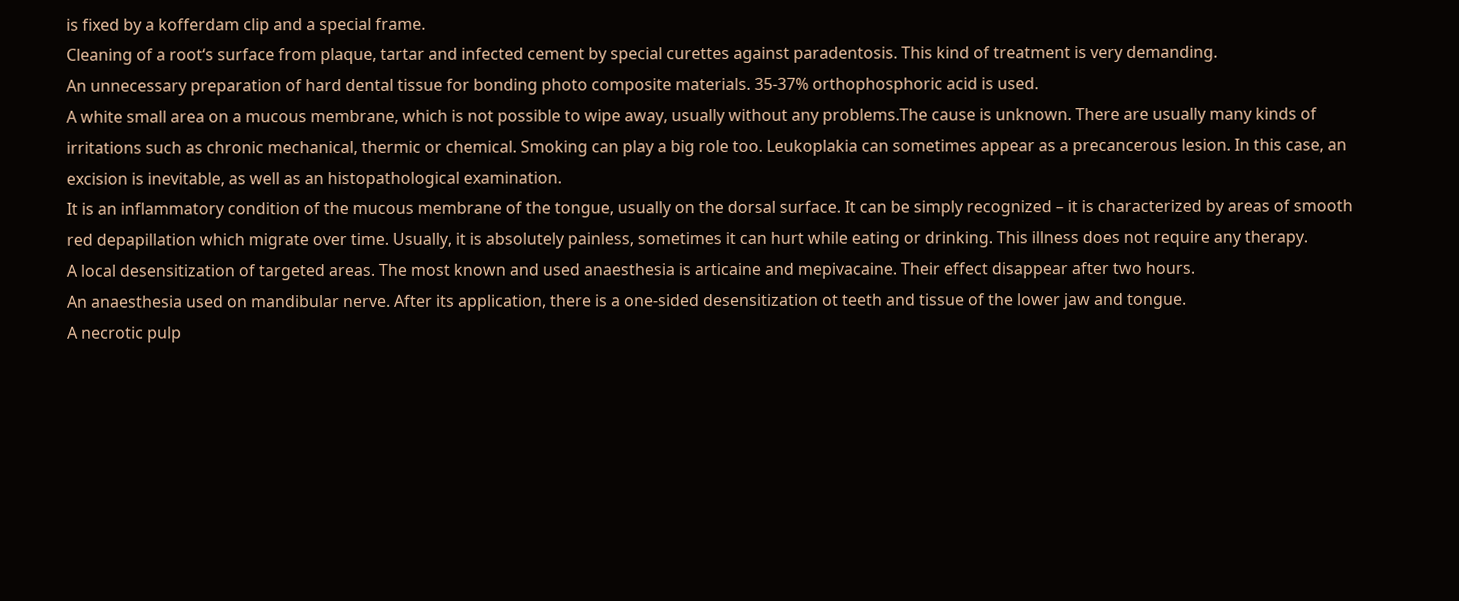is fixed by a kofferdam clip and a special frame.
Cleaning of a root‘s surface from plaque, tartar and infected cement by special curettes against paradentosis. This kind of treatment is very demanding.
An unnecessary preparation of hard dental tissue for bonding photo composite materials. 35-37% orthophosphoric acid is used.
A white small area on a mucous membrane, which is not possible to wipe away, usually without any problems.The cause is unknown. There are usually many kinds of irritations such as chronic mechanical, thermic or chemical. Smoking can play a big role too. Leukoplakia can sometimes appear as a precancerous lesion. In this case, an excision is inevitable, as well as an histopathological examination.
It is an inflammatory condition of the mucous membrane of the tongue, usually on the dorsal surface. It can be simply recognized – it is characterized by areas of smooth red depapillation which migrate over time. Usually, it is absolutely painless, sometimes it can hurt while eating or drinking. This illness does not require any therapy.
A local desensitization of targeted areas. The most known and used anaesthesia is articaine and mepivacaine. Their effect disappear after two hours.
An anaesthesia used on mandibular nerve. After its application, there is a one-sided desensitization ot teeth and tissue of the lower jaw and tongue.
A necrotic pulp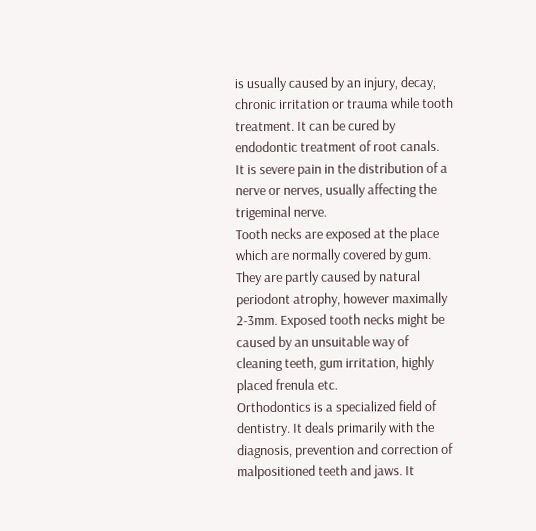is usually caused by an injury, decay, chronic irritation or trauma while tooth treatment. It can be cured by endodontic treatment of root canals.
It is severe pain in the distribution of a nerve or nerves, usually affecting the trigeminal nerve.
Tooth necks are exposed at the place which are normally covered by gum. They are partly caused by natural periodont atrophy, however maximally 2-3mm. Exposed tooth necks might be caused by an unsuitable way of cleaning teeth, gum irritation, highly placed frenula etc.
Orthodontics is a specialized field of dentistry. It deals primarily with the diagnosis, prevention and correction of malpositioned teeth and jaws. It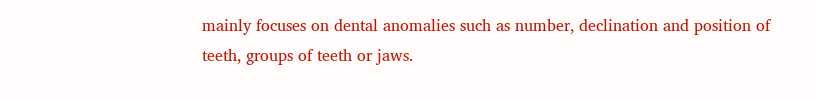mainly focuses on dental anomalies such as number, declination and position of teeth, groups of teeth or jaws.